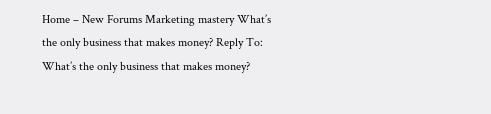Home – New Forums Marketing mastery What’s the only business that makes money? Reply To: What’s the only business that makes money?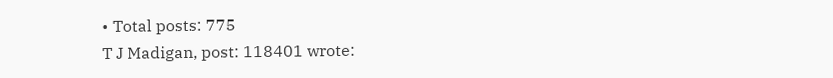• Total posts: 775
T J Madigan, post: 118401 wrote: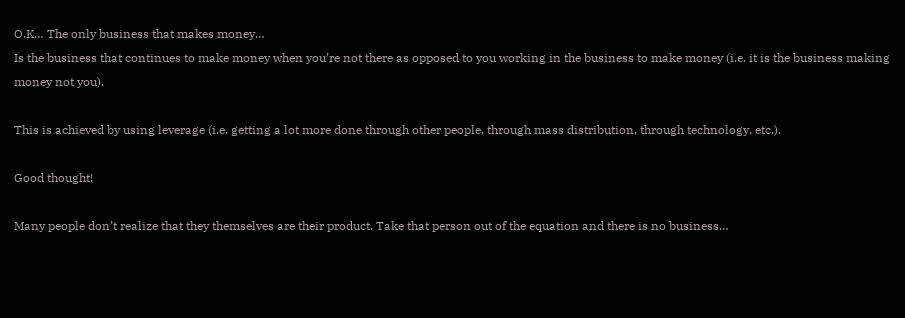O.K… The only business that makes money…
Is the business that continues to make money when you’re not there as opposed to you working in the business to make money (i.e. it is the business making money not you).

This is achieved by using leverage (i.e. getting a lot more done through other people, through mass distribution, through technology, etc.).

Good thought!

Many people don’t realize that they themselves are their product. Take that person out of the equation and there is no business…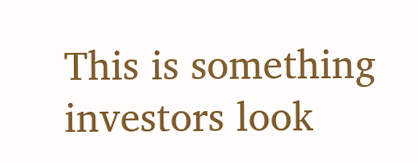This is something investors look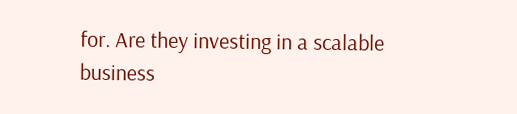for. Are they investing in a scalable business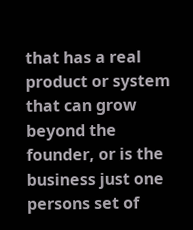that has a real product or system that can grow beyond the founder, or is the business just one persons set of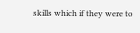skills which if they were to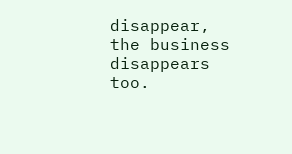disappear, the business disappears too.